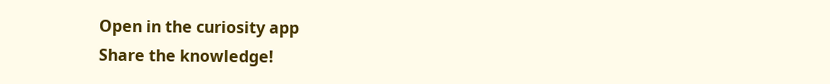Open in the curiosity app
Share the knowledge!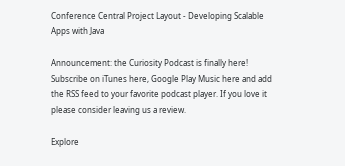Conference Central Project Layout - Developing Scalable Apps with Java

Announcement: the Curiosity Podcast is finally here! Subscribe on iTunes here, Google Play Music here and add the RSS feed to your favorite podcast player. If you love it please consider leaving us a review.

Explore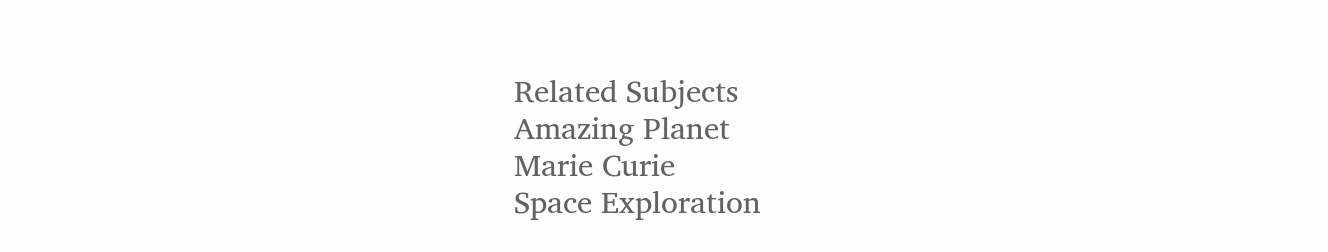Related Subjects
Amazing Planet
Marie Curie
Space Exploration